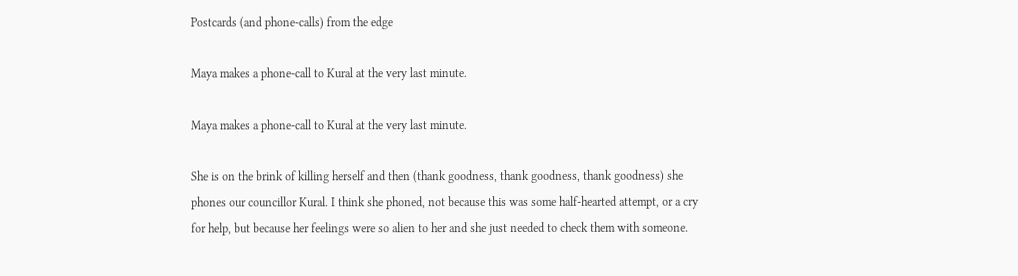Postcards (and phone-calls) from the edge

Maya makes a phone-call to Kural at the very last minute.

Maya makes a phone-call to Kural at the very last minute.

She is on the brink of killing herself and then (thank goodness, thank goodness, thank goodness) she phones our councillor Kural. I think she phoned, not because this was some half-hearted attempt, or a cry for help, but because her feelings were so alien to her and she just needed to check them with someone.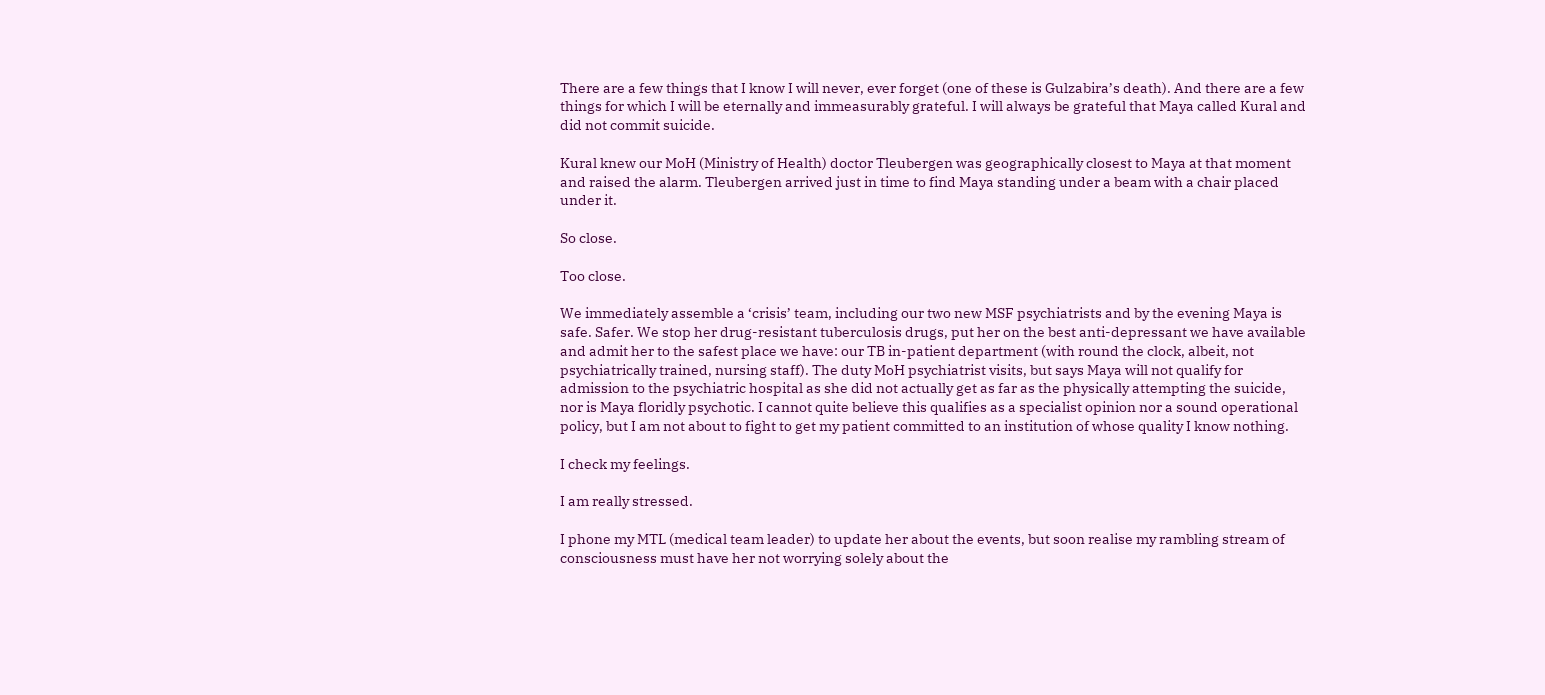There are a few things that I know I will never, ever forget (one of these is Gulzabira’s death). And there are a few things for which I will be eternally and immeasurably grateful. I will always be grateful that Maya called Kural and did not commit suicide.

Kural knew our MoH (Ministry of Health) doctor Tleubergen was geographically closest to Maya at that moment and raised the alarm. Tleubergen arrived just in time to find Maya standing under a beam with a chair placed under it.

So close.

Too close.

We immediately assemble a ‘crisis’ team, including our two new MSF psychiatrists and by the evening Maya is safe. Safer. We stop her drug-resistant tuberculosis drugs, put her on the best anti-depressant we have available and admit her to the safest place we have: our TB in-patient department (with round the clock, albeit, not psychiatrically trained, nursing staff). The duty MoH psychiatrist visits, but says Maya will not qualify for admission to the psychiatric hospital as she did not actually get as far as the physically attempting the suicide, nor is Maya floridly psychotic. I cannot quite believe this qualifies as a specialist opinion nor a sound operational policy, but I am not about to fight to get my patient committed to an institution of whose quality I know nothing.

I check my feelings.

I am really stressed.

I phone my MTL (medical team leader) to update her about the events, but soon realise my rambling stream of consciousness must have her not worrying solely about the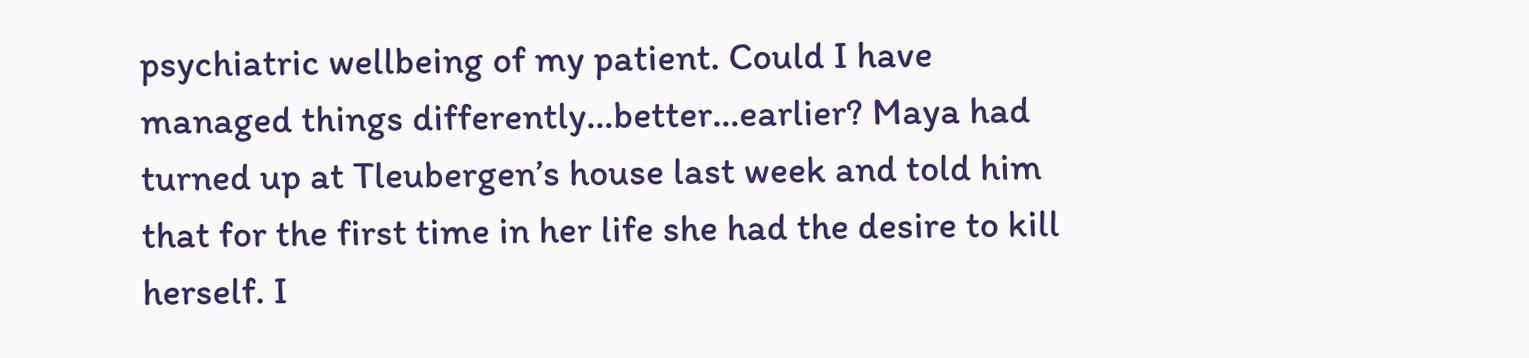psychiatric wellbeing of my patient. Could I have managed things differently…better…earlier? Maya had turned up at Tleubergen’s house last week and told him that for the first time in her life she had the desire to kill herself. I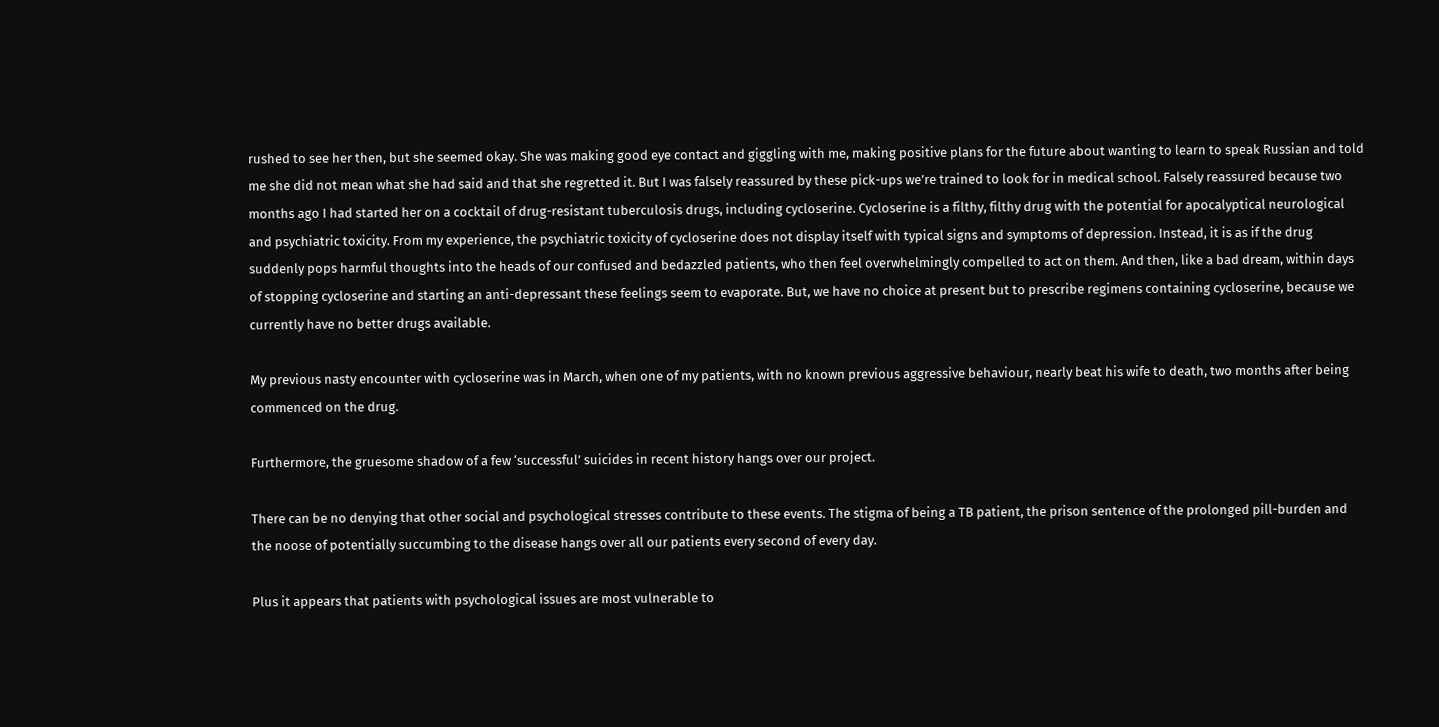rushed to see her then, but she seemed okay. She was making good eye contact and giggling with me, making positive plans for the future about wanting to learn to speak Russian and told me she did not mean what she had said and that she regretted it. But I was falsely reassured by these pick-ups we’re trained to look for in medical school. Falsely reassured because two months ago I had started her on a cocktail of drug-resistant tuberculosis drugs, including cycloserine. Cycloserine is a filthy, filthy drug with the potential for apocalyptical neurological and psychiatric toxicity. From my experience, the psychiatric toxicity of cycloserine does not display itself with typical signs and symptoms of depression. Instead, it is as if the drug suddenly pops harmful thoughts into the heads of our confused and bedazzled patients, who then feel overwhelmingly compelled to act on them. And then, like a bad dream, within days of stopping cycloserine and starting an anti-depressant these feelings seem to evaporate. But, we have no choice at present but to prescribe regimens containing cycloserine, because we currently have no better drugs available.

My previous nasty encounter with cycloserine was in March, when one of my patients, with no known previous aggressive behaviour, nearly beat his wife to death, two months after being commenced on the drug.

Furthermore, the gruesome shadow of a few ‘successful’ suicides in recent history hangs over our project.

There can be no denying that other social and psychological stresses contribute to these events. The stigma of being a TB patient, the prison sentence of the prolonged pill-burden and the noose of potentially succumbing to the disease hangs over all our patients every second of every day.

Plus it appears that patients with psychological issues are most vulnerable to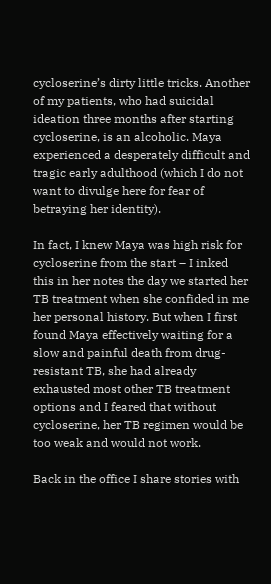cycloserine’s dirty little tricks. Another of my patients, who had suicidal ideation three months after starting cycloserine, is an alcoholic. Maya experienced a desperately difficult and tragic early adulthood (which I do not want to divulge here for fear of betraying her identity).

In fact, I knew Maya was high risk for cycloserine from the start – I inked this in her notes the day we started her TB treatment when she confided in me her personal history. But when I first found Maya effectively waiting for a slow and painful death from drug-resistant TB, she had already exhausted most other TB treatment options and I feared that without cycloserine, her TB regimen would be too weak and would not work.

Back in the office I share stories with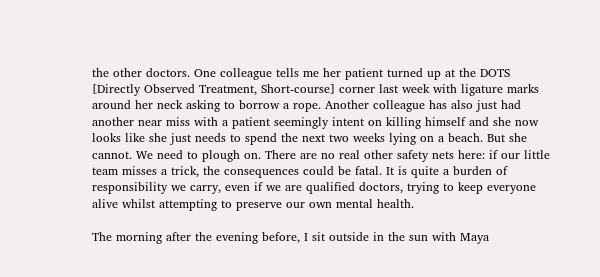the other doctors. One colleague tells me her patient turned up at the DOTS [Directly Observed Treatment, Short-course] corner last week with ligature marks around her neck asking to borrow a rope. Another colleague has also just had another near miss with a patient seemingly intent on killing himself and she now looks like she just needs to spend the next two weeks lying on a beach. But she cannot. We need to plough on. There are no real other safety nets here: if our little team misses a trick, the consequences could be fatal. It is quite a burden of responsibility we carry, even if we are qualified doctors, trying to keep everyone alive whilst attempting to preserve our own mental health.

The morning after the evening before, I sit outside in the sun with Maya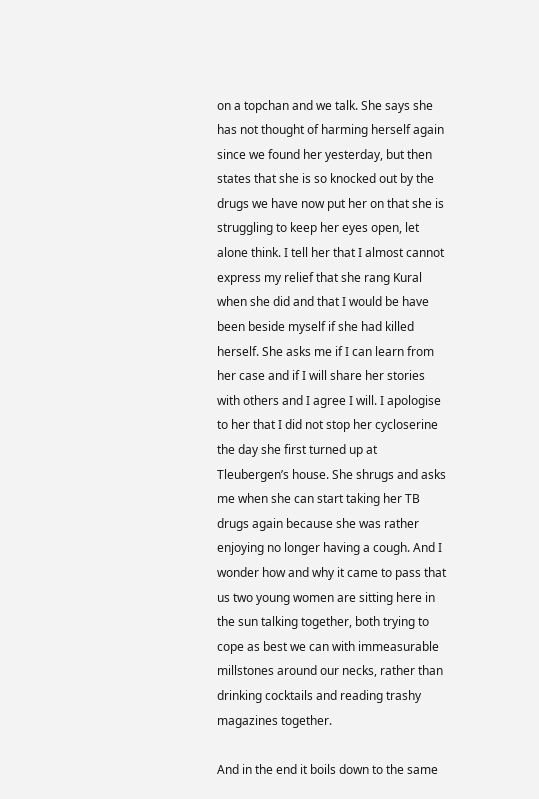on a topchan and we talk. She says she has not thought of harming herself again since we found her yesterday, but then states that she is so knocked out by the drugs we have now put her on that she is struggling to keep her eyes open, let alone think. I tell her that I almost cannot express my relief that she rang Kural when she did and that I would be have been beside myself if she had killed herself. She asks me if I can learn from her case and if I will share her stories with others and I agree I will. I apologise to her that I did not stop her cycloserine the day she first turned up at Tleubergen’s house. She shrugs and asks me when she can start taking her TB drugs again because she was rather enjoying no longer having a cough. And I wonder how and why it came to pass that us two young women are sitting here in the sun talking together, both trying to cope as best we can with immeasurable millstones around our necks, rather than drinking cocktails and reading trashy magazines together.

And in the end it boils down to the same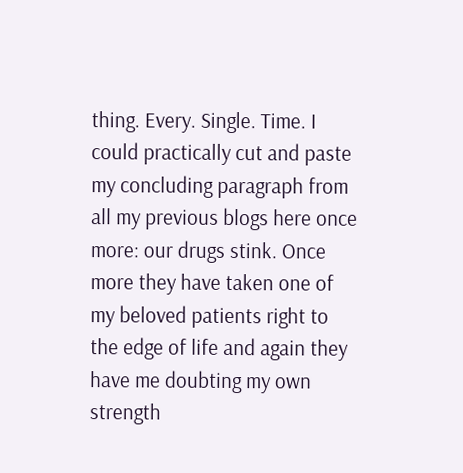thing. Every. Single. Time. I could practically cut and paste my concluding paragraph from all my previous blogs here once more: our drugs stink. Once more they have taken one of my beloved patients right to the edge of life and again they have me doubting my own strength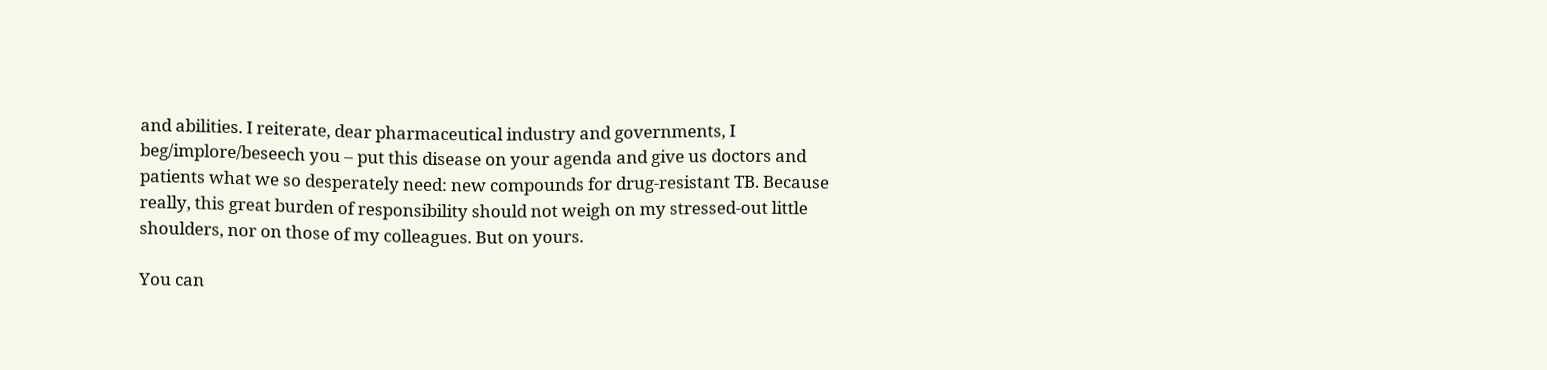and abilities. I reiterate, dear pharmaceutical industry and governments, I beg/implore/beseech you – put this disease on your agenda and give us doctors and patients what we so desperately need: new compounds for drug-resistant TB. Because really, this great burden of responsibility should not weigh on my stressed-out little shoulders, nor on those of my colleagues. But on yours.

You can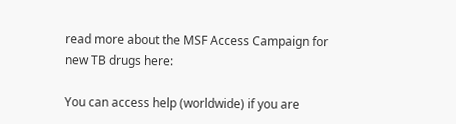read more about the MSF Access Campaign for new TB drugs here:

You can access help (worldwide) if you are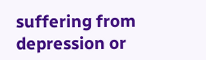suffering from depression or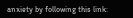anxiety by following this link: